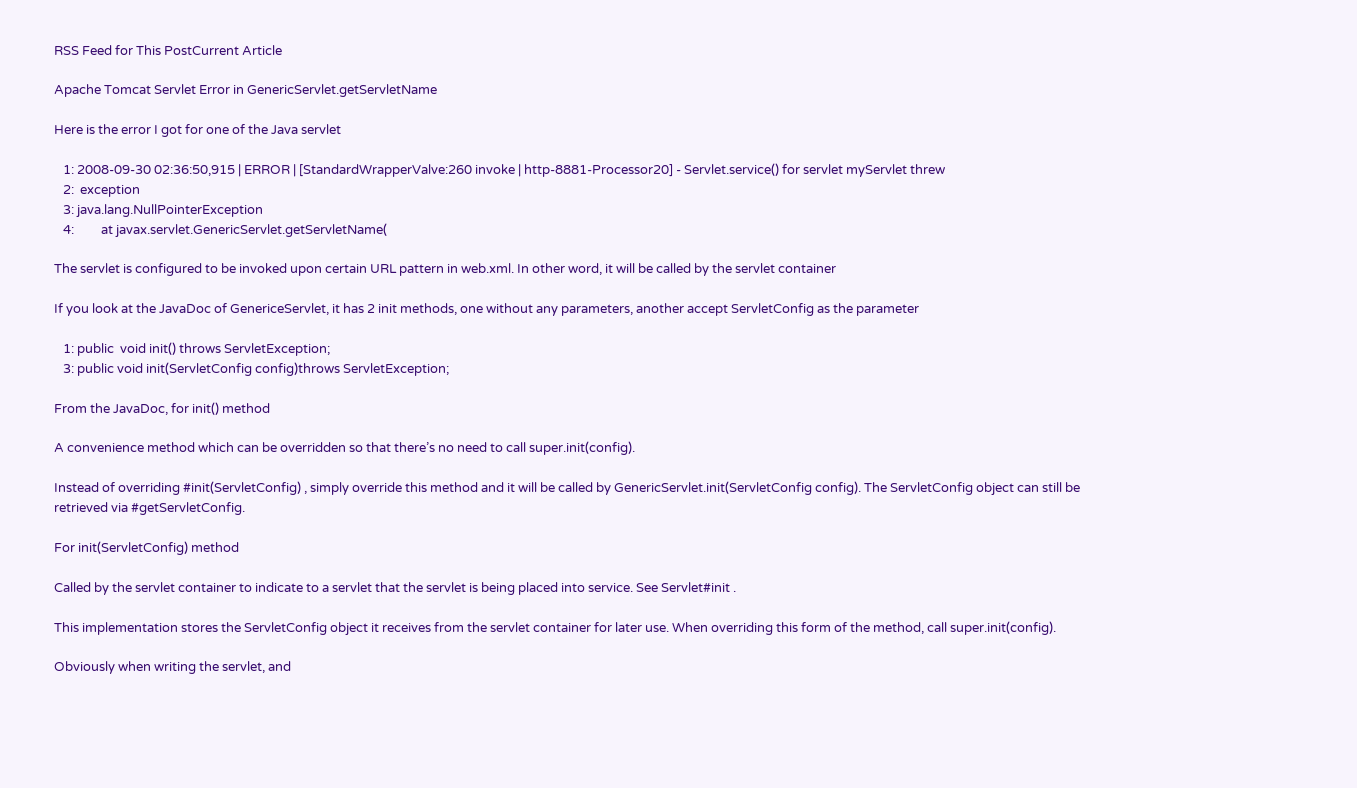RSS Feed for This PostCurrent Article

Apache Tomcat Servlet Error in GenericServlet.getServletName

Here is the error I got for one of the Java servlet

   1: 2008-09-30 02:36:50,915 | ERROR | [StandardWrapperValve:260 invoke | http-8881-Processor20] - Servlet.service() for servlet myServlet threw
   2:  exception
   3: java.lang.NullPointerException
   4:         at javax.servlet.GenericServlet.getServletName(

The servlet is configured to be invoked upon certain URL pattern in web.xml. In other word, it will be called by the servlet container

If you look at the JavaDoc of GenericeServlet, it has 2 init methods, one without any parameters, another accept ServletConfig as the parameter

   1: public  void init() throws ServletException;
   3: public void init(ServletConfig config)throws ServletException;

From the JavaDoc, for init() method

A convenience method which can be overridden so that there’s no need to call super.init(config).

Instead of overriding #init(ServletConfig) , simply override this method and it will be called by GenericServlet.init(ServletConfig config). The ServletConfig object can still be retrieved via #getServletConfig.

For init(ServletConfig) method

Called by the servlet container to indicate to a servlet that the servlet is being placed into service. See Servlet#init .

This implementation stores the ServletConfig object it receives from the servlet container for later use. When overriding this form of the method, call super.init(config).

Obviously when writing the servlet, and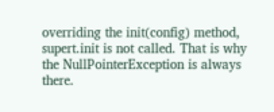overriding the init(config) method, supert.init is not called. That is why the NullPointerException is always there.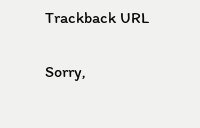Trackback URL

Sorry,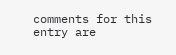comments for this entry are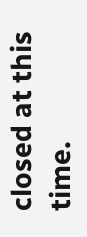closed at this time.